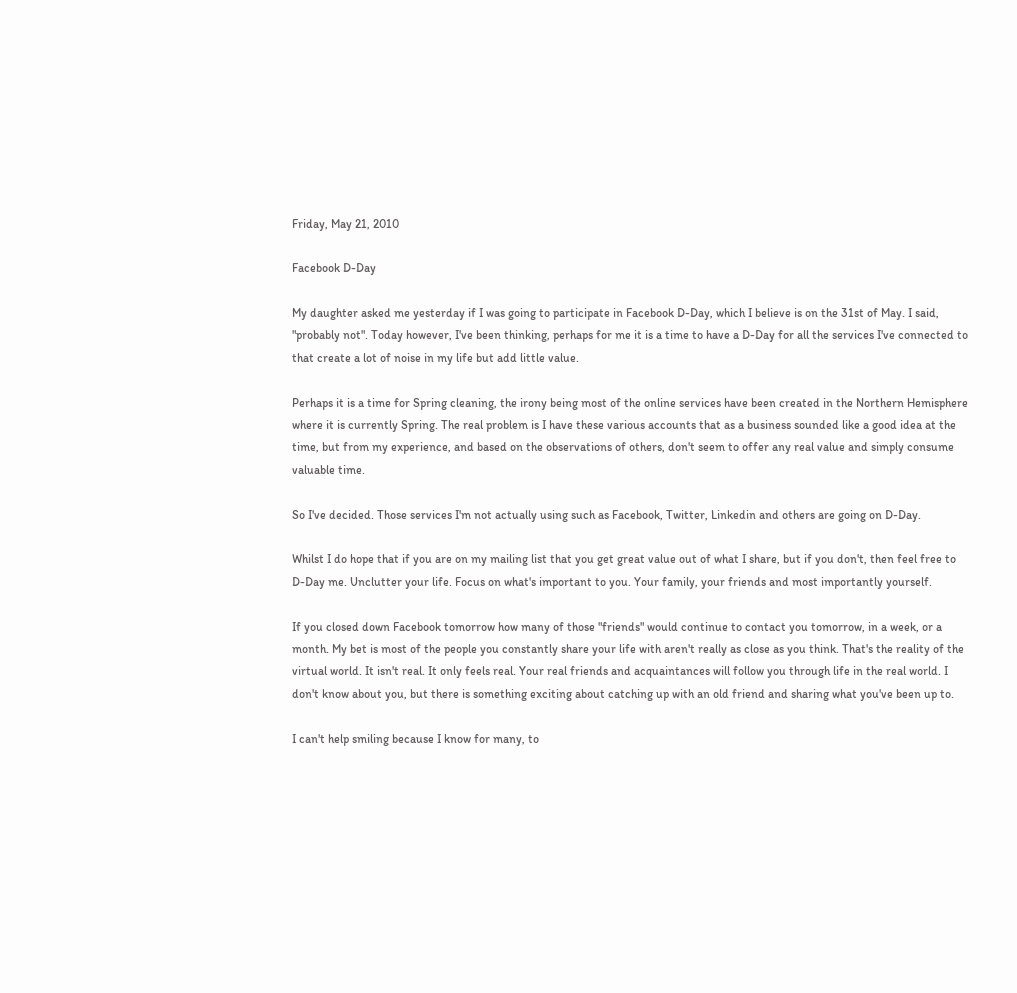Friday, May 21, 2010

Facebook D-Day

My daughter asked me yesterday if I was going to participate in Facebook D-Day, which I believe is on the 31st of May. I said, "probably not". Today however, I've been thinking, perhaps for me it is a time to have a D-Day for all the services I've connected to that create a lot of noise in my life but add little value.

Perhaps it is a time for Spring cleaning, the irony being most of the online services have been created in the Northern Hemisphere where it is currently Spring. The real problem is I have these various accounts that as a business sounded like a good idea at the time, but from my experience, and based on the observations of others, don't seem to offer any real value and simply consume valuable time.

So I've decided. Those services I'm not actually using such as Facebook, Twitter, Linkedin and others are going on D-Day.

Whilst I do hope that if you are on my mailing list that you get great value out of what I share, but if you don't, then feel free to D-Day me. Unclutter your life. Focus on what's important to you. Your family, your friends and most importantly yourself.

If you closed down Facebook tomorrow how many of those "friends" would continue to contact you tomorrow, in a week, or a month. My bet is most of the people you constantly share your life with aren't really as close as you think. That's the reality of the virtual world. It isn't real. It only feels real. Your real friends and acquaintances will follow you through life in the real world. I don't know about you, but there is something exciting about catching up with an old friend and sharing what you've been up to.

I can't help smiling because I know for many, to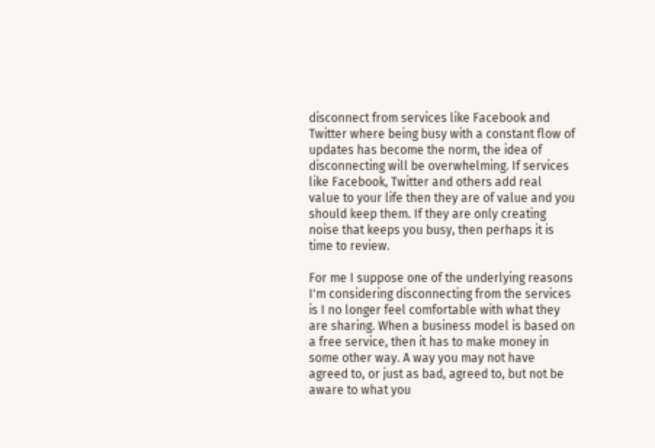disconnect from services like Facebook and Twitter where being busy with a constant flow of updates has become the norm, the idea of disconnecting will be overwhelming. If services like Facebook, Twitter and others add real value to your life then they are of value and you should keep them. If they are only creating noise that keeps you busy, then perhaps it is time to review.

For me I suppose one of the underlying reasons I'm considering disconnecting from the services is I no longer feel comfortable with what they are sharing. When a business model is based on a free service, then it has to make money in some other way. A way you may not have agreed to, or just as bad, agreed to, but not be aware to what you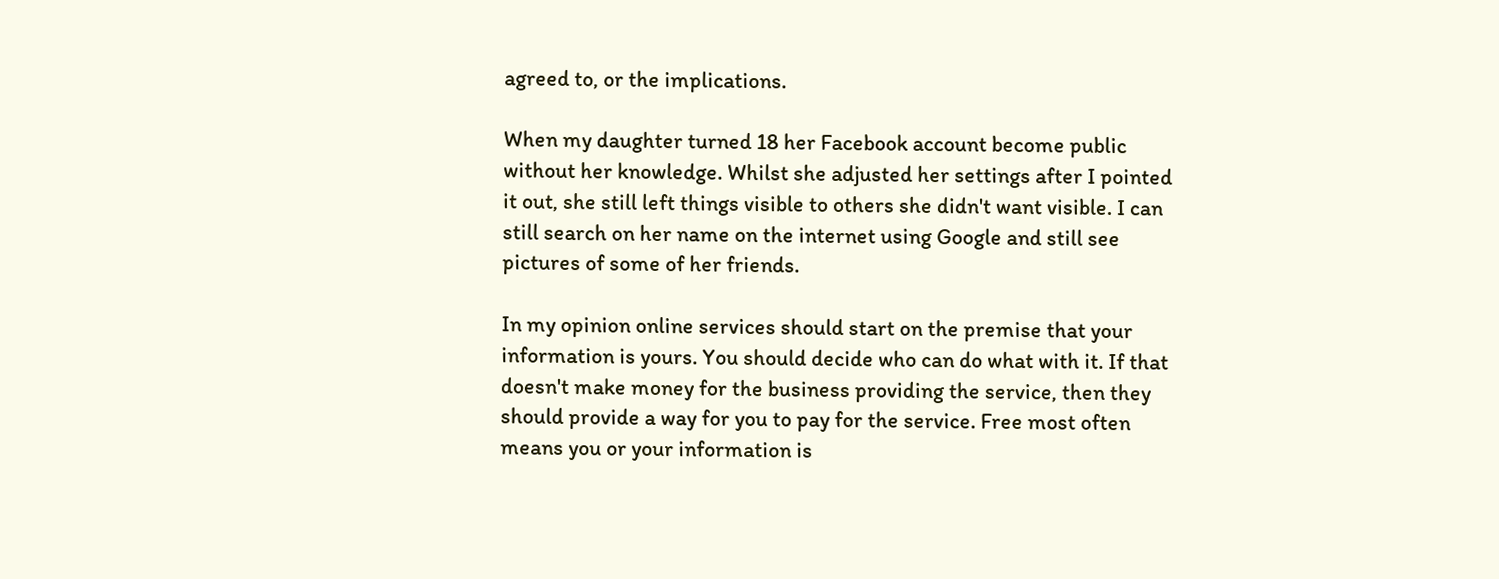agreed to, or the implications.

When my daughter turned 18 her Facebook account become public without her knowledge. Whilst she adjusted her settings after I pointed it out, she still left things visible to others she didn't want visible. I can still search on her name on the internet using Google and still see pictures of some of her friends.

In my opinion online services should start on the premise that your information is yours. You should decide who can do what with it. If that doesn't make money for the business providing the service, then they should provide a way for you to pay for the service. Free most often means you or your information is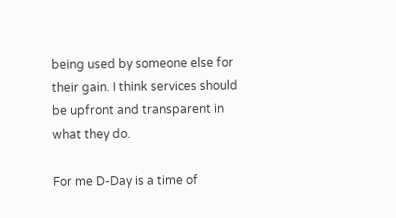being used by someone else for their gain. I think services should be upfront and transparent in what they do.

For me D-Day is a time of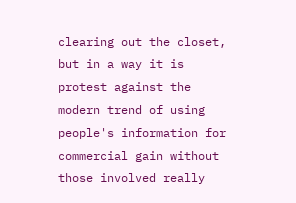clearing out the closet, but in a way it is protest against the modern trend of using people's information for commercial gain without those involved really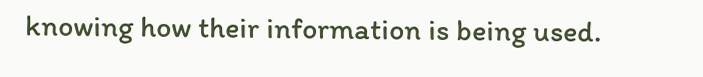knowing how their information is being used.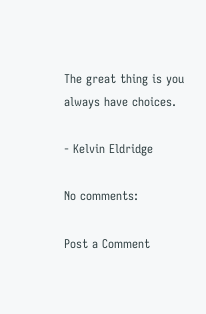The great thing is you always have choices.

- Kelvin Eldridge

No comments:

Post a Comment